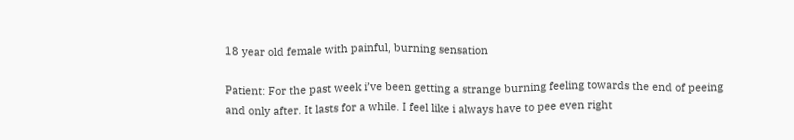18 year old female with painful, burning sensation

Patient: For the past week i’ve been getting a strange burning feeling towards the end of peeing and only after. It lasts for a while. I feel like i always have to pee even right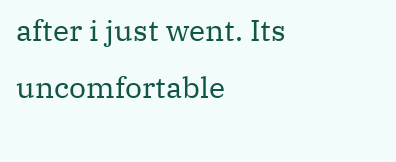after i just went. Its uncomfortable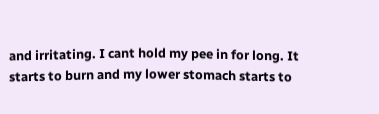and irritating. I cant hold my pee in for long. It starts to burn and my lower stomach starts to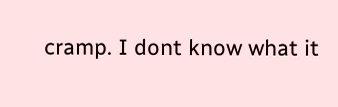cramp. I dont know what it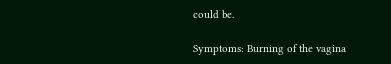could be.

Symptoms: Burning of the vagina